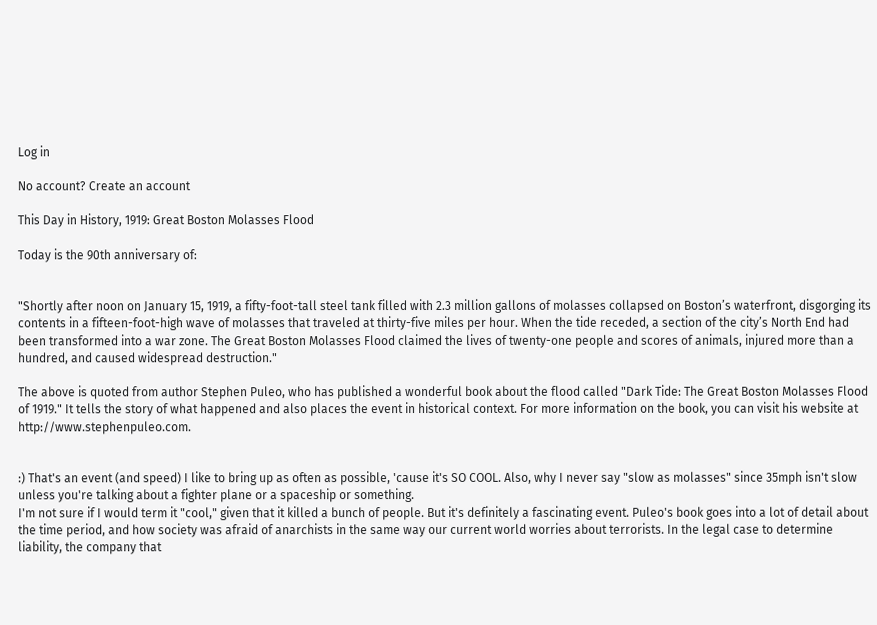Log in

No account? Create an account

This Day in History, 1919: Great Boston Molasses Flood

Today is the 90th anniversary of:


"Shortly after noon on January 15, 1919, a fifty-foot-tall steel tank filled with 2.3 million gallons of molasses collapsed on Boston’s waterfront, disgorging its contents in a fifteen-foot-high wave of molasses that traveled at thirty-five miles per hour. When the tide receded, a section of the city’s North End had been transformed into a war zone. The Great Boston Molasses Flood claimed the lives of twenty-one people and scores of animals, injured more than a hundred, and caused widespread destruction."

The above is quoted from author Stephen Puleo, who has published a wonderful book about the flood called "Dark Tide: The Great Boston Molasses Flood of 1919." It tells the story of what happened and also places the event in historical context. For more information on the book, you can visit his website at http://www.stephenpuleo.com.


:) That's an event (and speed) I like to bring up as often as possible, 'cause it's SO COOL. Also, why I never say "slow as molasses" since 35mph isn't slow unless you're talking about a fighter plane or a spaceship or something.
I'm not sure if I would term it "cool," given that it killed a bunch of people. But it's definitely a fascinating event. Puleo's book goes into a lot of detail about the time period, and how society was afraid of anarchists in the same way our current world worries about terrorists. In the legal case to determine liability, the company that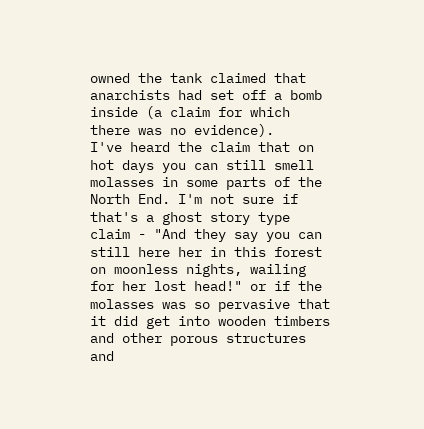owned the tank claimed that anarchists had set off a bomb inside (a claim for which there was no evidence).
I've heard the claim that on hot days you can still smell molasses in some parts of the North End. I'm not sure if that's a ghost story type claim - "And they say you can still here her in this forest on moonless nights, wailing for her lost head!" or if the molasses was so pervasive that it did get into wooden timbers and other porous structures and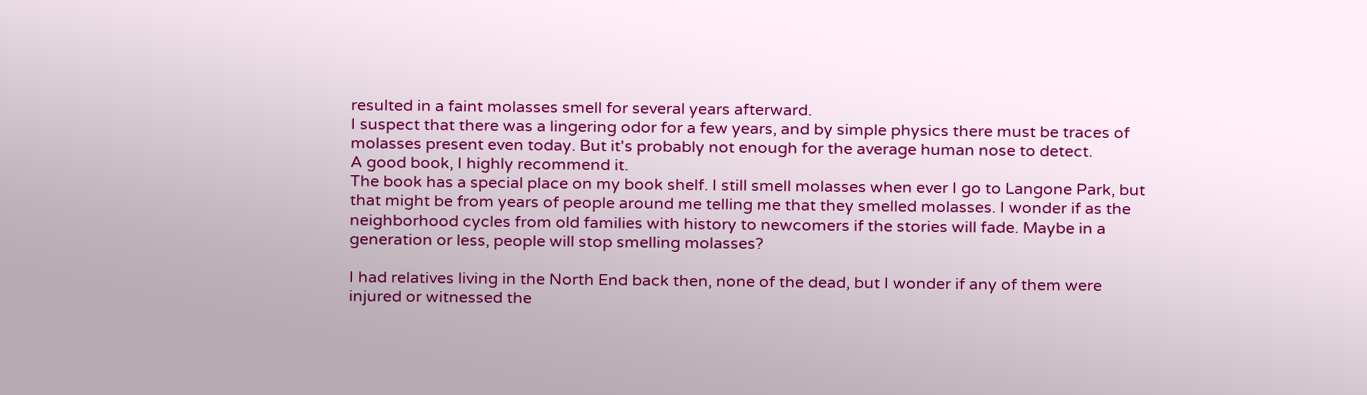resulted in a faint molasses smell for several years afterward.
I suspect that there was a lingering odor for a few years, and by simple physics there must be traces of molasses present even today. But it's probably not enough for the average human nose to detect.
A good book, I highly recommend it.
The book has a special place on my book shelf. I still smell molasses when ever I go to Langone Park, but that might be from years of people around me telling me that they smelled molasses. I wonder if as the neighborhood cycles from old families with history to newcomers if the stories will fade. Maybe in a generation or less, people will stop smelling molasses?

I had relatives living in the North End back then, none of the dead, but I wonder if any of them were injured or witnessed the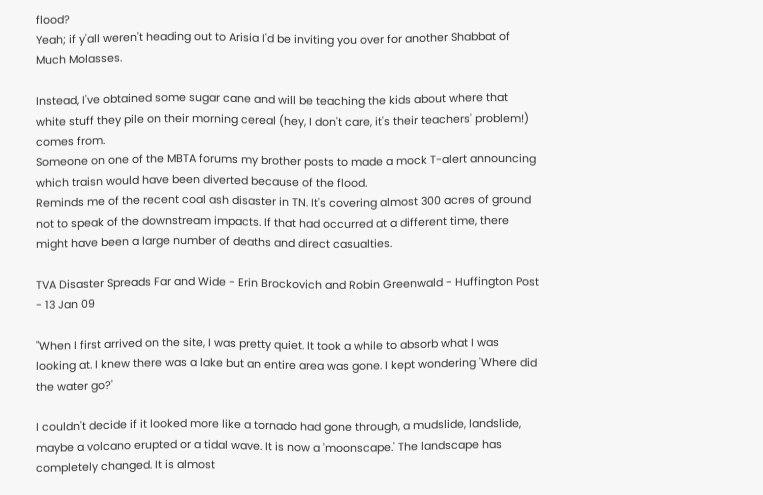flood?
Yeah; if y'all weren't heading out to Arisia I'd be inviting you over for another Shabbat of Much Molasses.

Instead, I've obtained some sugar cane and will be teaching the kids about where that white stuff they pile on their morning cereal (hey, I don't care, it's their teachers' problem!) comes from.
Someone on one of the MBTA forums my brother posts to made a mock T-alert announcing which traisn would have been diverted because of the flood.
Reminds me of the recent coal ash disaster in TN. It's covering almost 300 acres of ground not to speak of the downstream impacts. If that had occurred at a different time, there might have been a large number of deaths and direct casualties.

TVA Disaster Spreads Far and Wide - Erin Brockovich and Robin Greenwald - Huffington Post - 13 Jan 09

"When I first arrived on the site, I was pretty quiet. It took a while to absorb what I was looking at. I knew there was a lake but an entire area was gone. I kept wondering 'Where did the water go?'

I couldn't decide if it looked more like a tornado had gone through, a mudslide, landslide, maybe a volcano erupted or a tidal wave. It is now a 'moonscape.' The landscape has completely changed. It is almost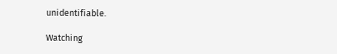unidentifiable.

Watching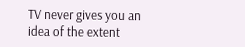TV never gives you an idea of the extent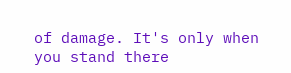of damage. It's only when you stand there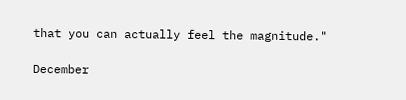that you can actually feel the magnitude."

December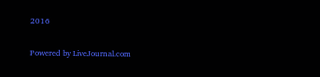2016

Powered by LiveJournal.com